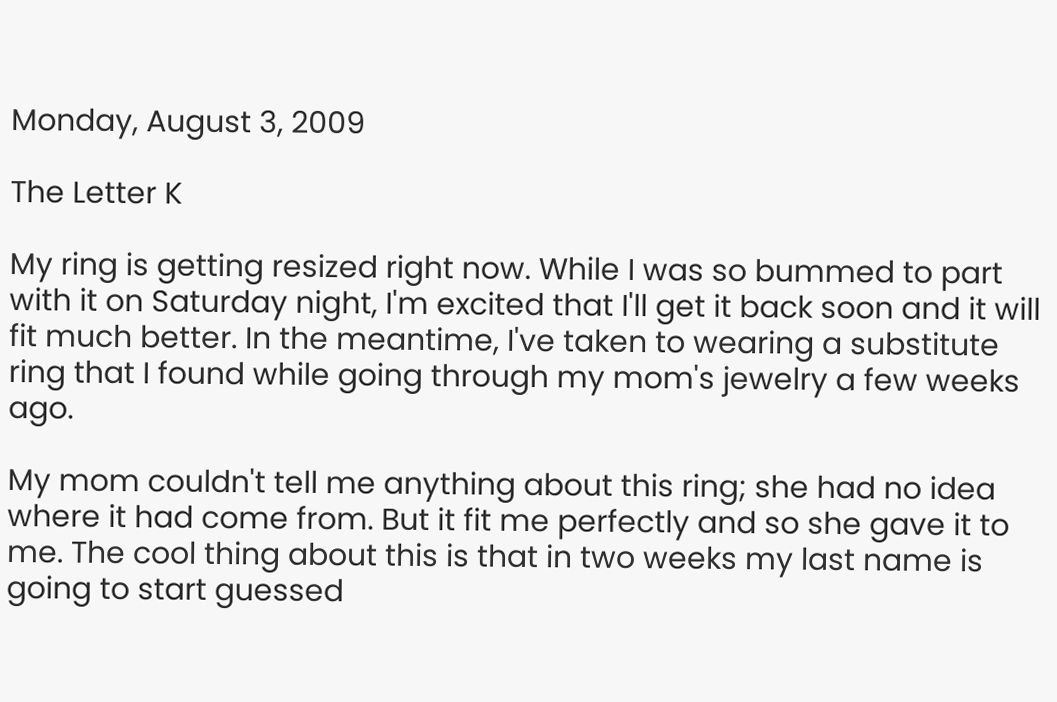Monday, August 3, 2009

The Letter K

My ring is getting resized right now. While I was so bummed to part with it on Saturday night, I'm excited that I'll get it back soon and it will fit much better. In the meantime, I've taken to wearing a substitute ring that I found while going through my mom's jewelry a few weeks ago.

My mom couldn't tell me anything about this ring; she had no idea where it had come from. But it fit me perfectly and so she gave it to me. The cool thing about this is that in two weeks my last name is going to start guessed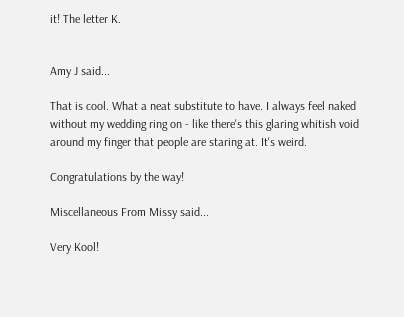it! The letter K.


Amy J said...

That is cool. What a neat substitute to have. I always feel naked without my wedding ring on - like there's this glaring whitish void around my finger that people are staring at. It's weird.

Congratulations by the way!

Miscellaneous From Missy said...

Very Kool!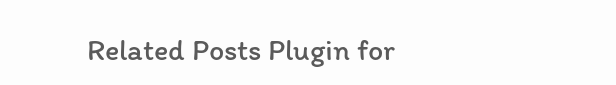Related Posts Plugin for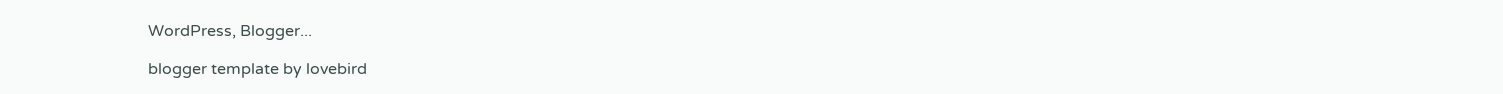WordPress, Blogger...

blogger template by lovebird